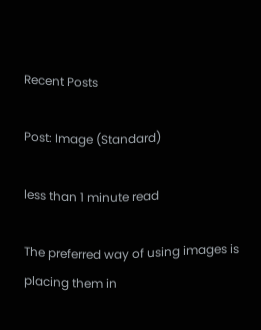Recent Posts

Post: Image (Standard)

less than 1 minute read

The preferred way of using images is placing them in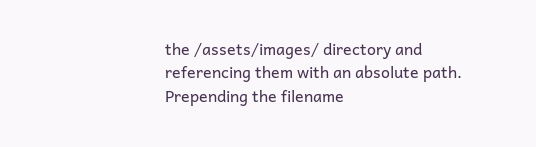the /assets/images/ directory and referencing them with an absolute path. Prepending the filename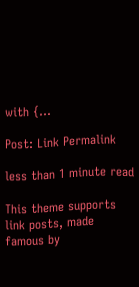with {...

Post: Link Permalink

less than 1 minute read

This theme supports link posts, made famous by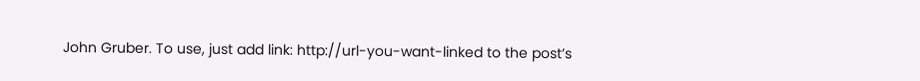John Gruber. To use, just add link: http://url-you-want-linked to the post’s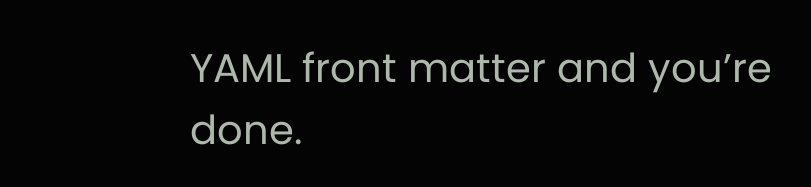YAML front matter and you’re done.